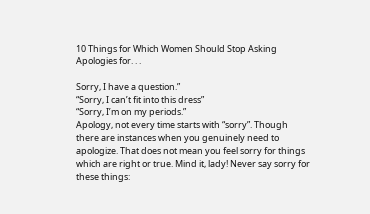10 Things for Which Women Should Stop Asking Apologies for. . .

Sorry, I have a question.”
“Sorry, I can’t fit into this dress”
“Sorry, I’m on my periods.”
Apology, not every time starts with “sorry”. Though there are instances when you genuinely need to apologize. That does not mean you feel sorry for things which are right or true. Mind it, lady! Never say sorry for these things: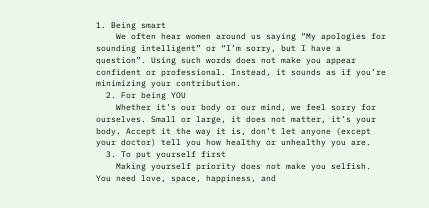1. Being smart
    We often hear women around us saying “My apologies for sounding intelligent” or “I’m sorry, but I have a question”. Using such words does not make you appear confident or professional. Instead, it sounds as if you’re minimizing your contribution.
  2. For being YOU
    Whether it’s our body or our mind, we feel sorry for ourselves. Small or large, it does not matter, it’s your body. Accept it the way it is, don’t let anyone (except your doctor) tell you how healthy or unhealthy you are.
  3. To put yourself first
    Making yourself priority does not make you selfish. You need love, space, happiness, and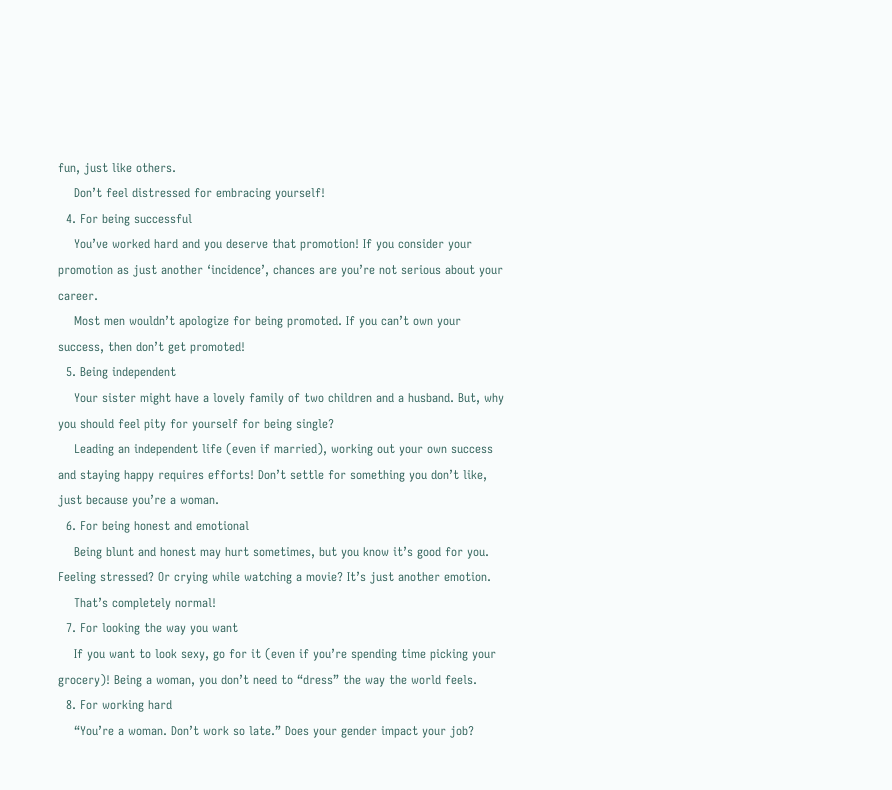fun, just like others.
    Don’t feel distressed for embracing yourself!
  4. For being successful
    You’ve worked hard and you deserve that promotion! If you consider your promotion as just another ‘incidence’, chances are you’re not serious about your career.
    Most men wouldn’t apologize for being promoted. If you can’t own your success, then don’t get promoted!
  5. Being independent
    Your sister might have a lovely family of two children and a husband. But, why you should feel pity for yourself for being single?
    Leading an independent life (even if married), working out your own success and staying happy requires efforts! Don’t settle for something you don’t like, just because you’re a woman.
  6. For being honest and emotional
    Being blunt and honest may hurt sometimes, but you know it’s good for you. Feeling stressed? Or crying while watching a movie? It’s just another emotion.
    That’s completely normal!
  7. For looking the way you want
    If you want to look sexy, go for it (even if you’re spending time picking your grocery)! Being a woman, you don’t need to “dress” the way the world feels.
  8. For working hard
    “You’re a woman. Don’t work so late.” Does your gender impact your job?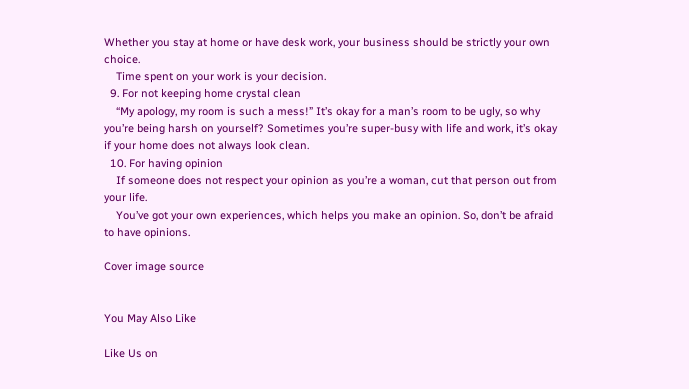Whether you stay at home or have desk work, your business should be strictly your own choice.
    Time spent on your work is your decision.
  9. For not keeping home crystal clean
    “My apology, my room is such a mess!” It’s okay for a man’s room to be ugly, so why you’re being harsh on yourself? Sometimes you’re super-busy with life and work, it’s okay if your home does not always look clean.
  10. For having opinion
    If someone does not respect your opinion as you’re a woman, cut that person out from your life.
    You’ve got your own experiences, which helps you make an opinion. So, don’t be afraid to have opinions.

Cover image source


You May Also Like

Like Us on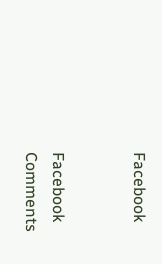Facebook


Facebook Comments